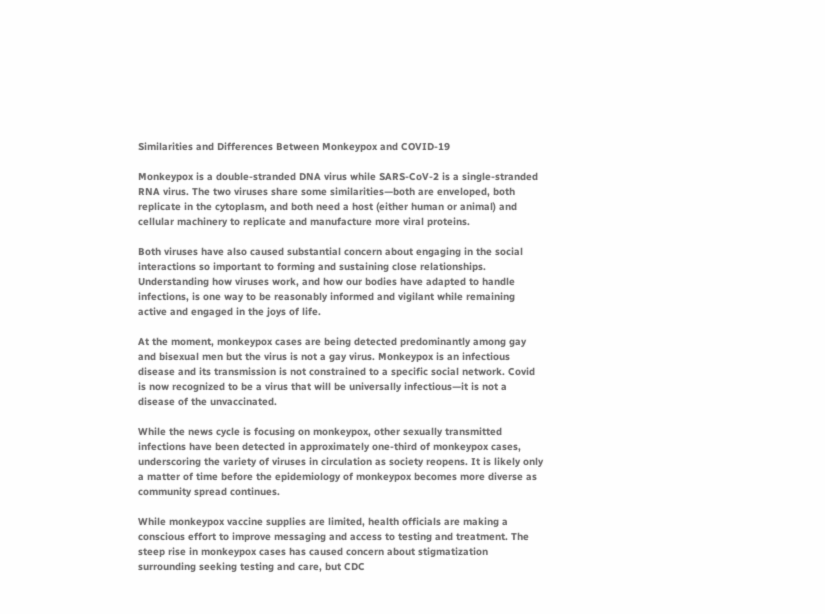Similarities and Differences Between Monkeypox and COVID-19

Monkeypox is a double-stranded DNA virus while SARS-CoV-2 is a single-stranded RNA virus. The two viruses share some similarities—both are enveloped, both replicate in the cytoplasm, and both need a host (either human or animal) and cellular machinery to replicate and manufacture more viral proteins.

Both viruses have also caused substantial concern about engaging in the social interactions so important to forming and sustaining close relationships. Understanding how viruses work, and how our bodies have adapted to handle infections, is one way to be reasonably informed and vigilant while remaining active and engaged in the joys of life.

At the moment, monkeypox cases are being detected predominantly among gay and bisexual men but the virus is not a gay virus. Monkeypox is an infectious disease and its transmission is not constrained to a specific social network. Covid is now recognized to be a virus that will be universally infectious—it is not a disease of the unvaccinated.

While the news cycle is focusing on monkeypox, other sexually transmitted infections have been detected in approximately one-third of monkeypox cases, underscoring the variety of viruses in circulation as society reopens. It is likely only a matter of time before the epidemiology of monkeypox becomes more diverse as community spread continues.

While monkeypox vaccine supplies are limited, health officials are making a conscious effort to improve messaging and access to testing and treatment. The steep rise in monkeypox cases has caused concern about stigmatization surrounding seeking testing and care, but CDC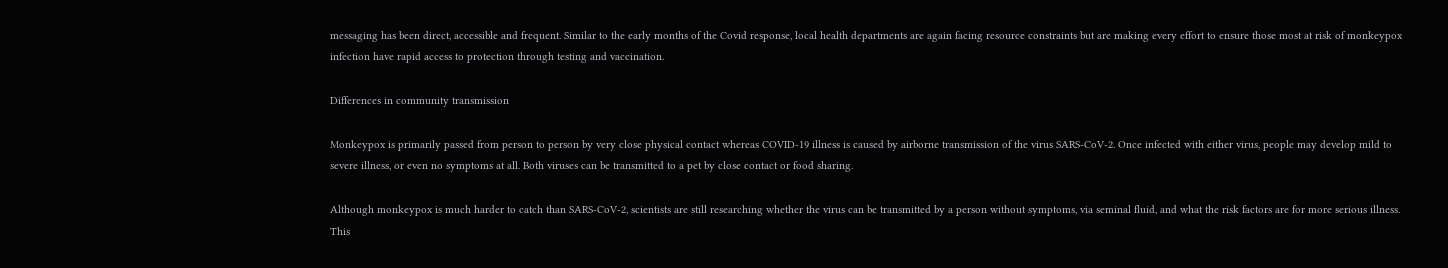messaging has been direct, accessible and frequent. Similar to the early months of the Covid response, local health departments are again facing resource constraints but are making every effort to ensure those most at risk of monkeypox infection have rapid access to protection through testing and vaccination.

Differences in community transmission

Monkeypox is primarily passed from person to person by very close physical contact whereas COVID-19 illness is caused by airborne transmission of the virus SARS-CoV-2. Once infected with either virus, people may develop mild to severe illness, or even no symptoms at all. Both viruses can be transmitted to a pet by close contact or food sharing.

Although monkeypox is much harder to catch than SARS-CoV-2, scientists are still researching whether the virus can be transmitted by a person without symptoms, via seminal fluid, and what the risk factors are for more serious illness. This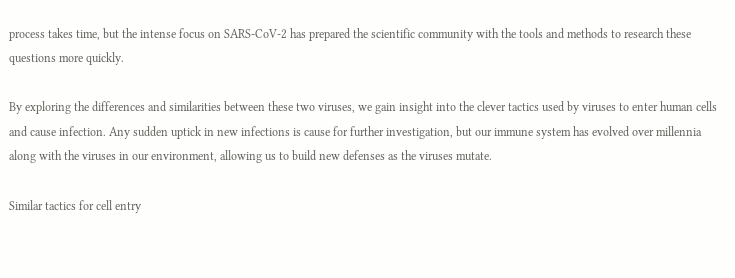process takes time, but the intense focus on SARS-CoV-2 has prepared the scientific community with the tools and methods to research these questions more quickly.

By exploring the differences and similarities between these two viruses, we gain insight into the clever tactics used by viruses to enter human cells and cause infection. Any sudden uptick in new infections is cause for further investigation, but our immune system has evolved over millennia along with the viruses in our environment, allowing us to build new defenses as the viruses mutate.

Similar tactics for cell entry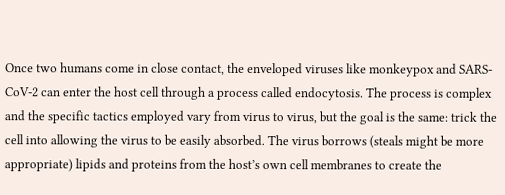Once two humans come in close contact, the enveloped viruses like monkeypox and SARS-CoV-2 can enter the host cell through a process called endocytosis. The process is complex and the specific tactics employed vary from virus to virus, but the goal is the same: trick the cell into allowing the virus to be easily absorbed. The virus borrows (steals might be more appropriate) lipids and proteins from the host’s own cell membranes to create the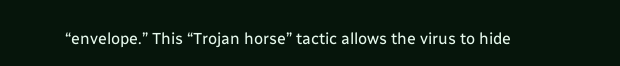“envelope.” This “Trojan horse” tactic allows the virus to hide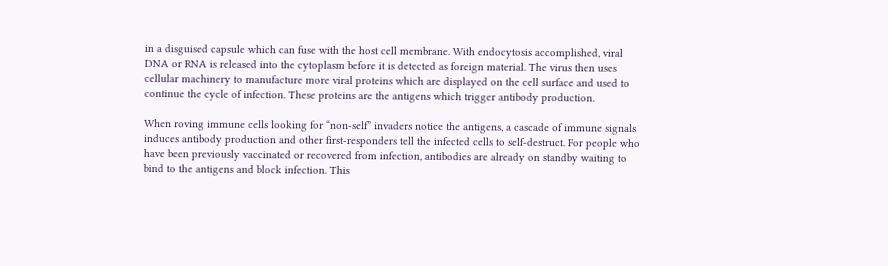in a disguised capsule which can fuse with the host cell membrane. With endocytosis accomplished, viral DNA or RNA is released into the cytoplasm before it is detected as foreign material. The virus then uses cellular machinery to manufacture more viral proteins which are displayed on the cell surface and used to continue the cycle of infection. These proteins are the antigens which trigger antibody production.

When roving immune cells looking for “non-self” invaders notice the antigens, a cascade of immune signals induces antibody production and other first-responders tell the infected cells to self-destruct. For people who have been previously vaccinated or recovered from infection, antibodies are already on standby waiting to bind to the antigens and block infection. This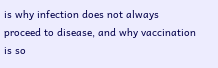is why infection does not always proceed to disease, and why vaccination is so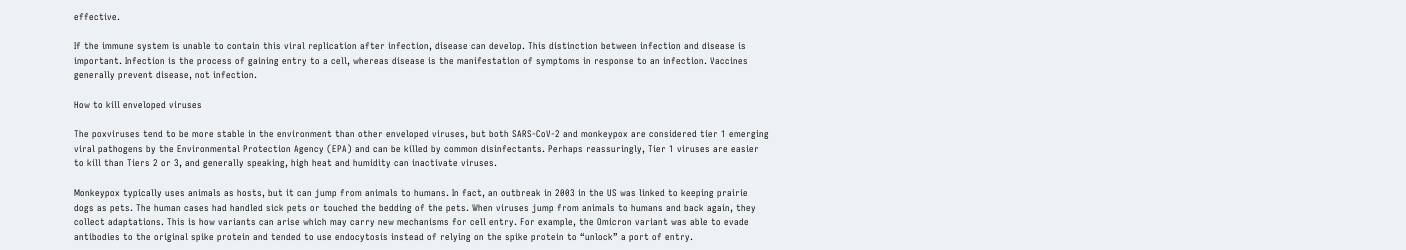effective.

If the immune system is unable to contain this viral replication after infection, disease can develop. This distinction between infection and disease is important. Infection is the process of gaining entry to a cell, whereas disease is the manifestation of symptoms in response to an infection. Vaccines generally prevent disease, not infection.

How to kill enveloped viruses

The poxviruses tend to be more stable in the environment than other enveloped viruses, but both SARS-CoV-2 and monkeypox are considered tier 1 emerging viral pathogens by the Environmental Protection Agency (EPA) and can be killed by common disinfectants. Perhaps reassuringly, Tier 1 viruses are easier to kill than Tiers 2 or 3, and generally speaking, high heat and humidity can inactivate viruses.

Monkeypox typically uses animals as hosts, but it can jump from animals to humans. In fact, an outbreak in 2003 in the US was linked to keeping prairie dogs as pets. The human cases had handled sick pets or touched the bedding of the pets. When viruses jump from animals to humans and back again, they collect adaptations. This is how variants can arise which may carry new mechanisms for cell entry. For example, the Omicron variant was able to evade antibodies to the original spike protein and tended to use endocytosis instead of relying on the spike protein to “unlock” a port of entry.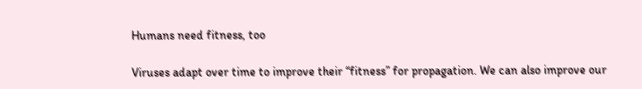Humans need fitness, too

Viruses adapt over time to improve their “fitness” for propagation. We can also improve our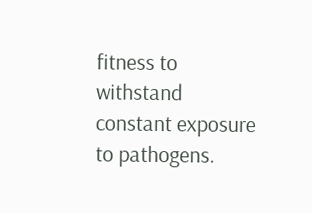fitness to withstand constant exposure to pathogens.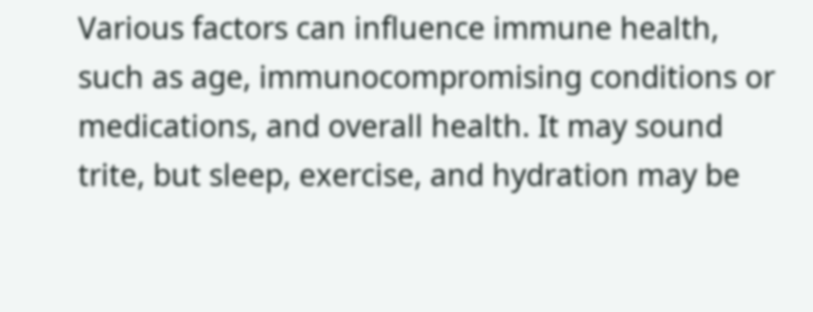Various factors can influence immune health, such as age, immunocompromising conditions or medications, and overall health. It may sound trite, but sleep, exercise, and hydration may be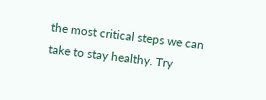the most critical steps we can take to stay healthy. Try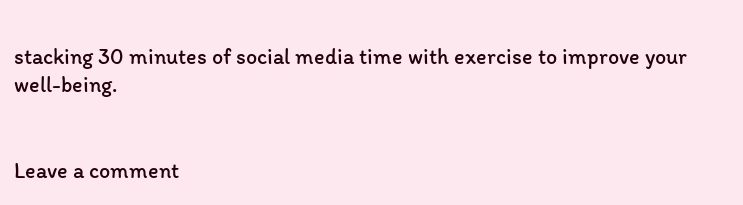stacking 30 minutes of social media time with exercise to improve your well-being.


Leave a comment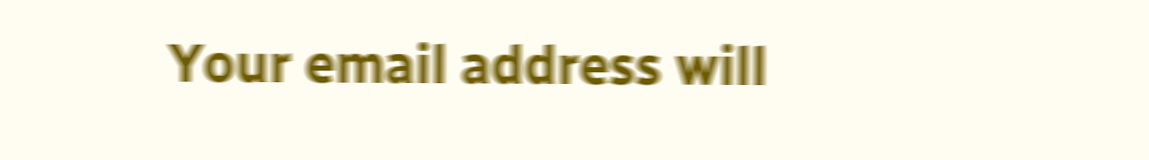Your email address will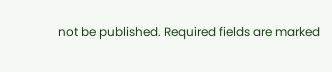not be published. Required fields are marked